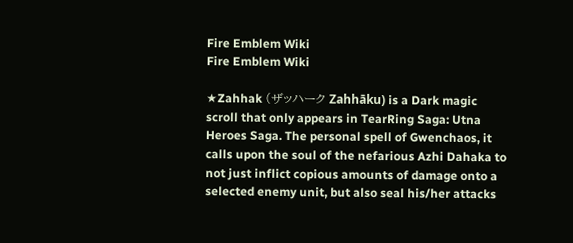Fire Emblem Wiki
Fire Emblem Wiki

★Zahhak (ザッハーク Zahhāku) is a Dark magic scroll that only appears in TearRing Saga: Utna Heroes Saga. The personal spell of Gwenchaos, it calls upon the soul of the nefarious Azhi Dahaka to not just inflict copious amounts of damage onto a selected enemy unit, but also seal his/her attacks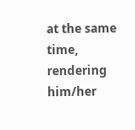at the same time, rendering him/her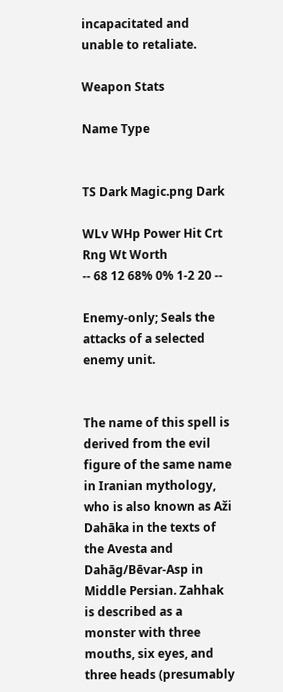incapacitated and unable to retaliate.

Weapon Stats

Name Type


TS Dark Magic.png Dark

WLv WHp Power Hit Crt Rng Wt Worth
-- 68 12 68% 0% 1-2 20 --

Enemy-only; Seals the attacks of a selected enemy unit.


The name of this spell is derived from the evil figure of the same name in Iranian mythology, who is also known as Aži Dahāka in the texts of the Avesta and Dahāg/Bēvar-Asp in Middle Persian. Zahhak is described as a monster with three mouths, six eyes, and three heads (presumably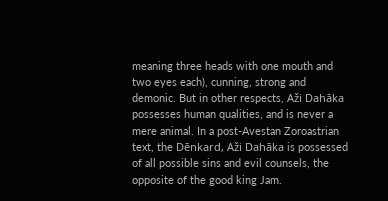meaning three heads with one mouth and two eyes each), cunning, strong and demonic. But in other respects, Aži Dahāka possesses human qualities, and is never a mere animal. In a post-Avestan Zoroastrian text, the Dēnkard, Aži Dahāka is possessed of all possible sins and evil counsels, the opposite of the good king Jam.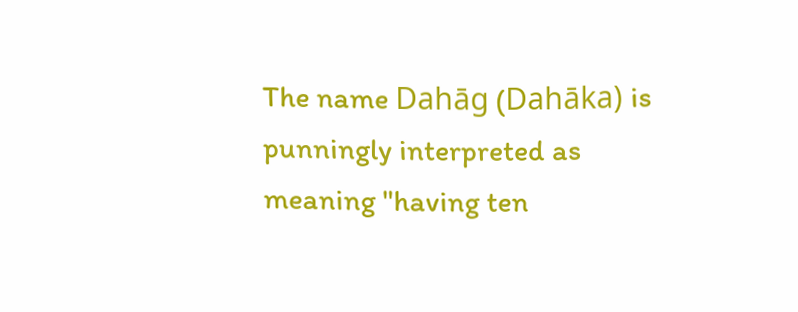The name Dahāg (Dahāka) is punningly interpreted as meaning "having ten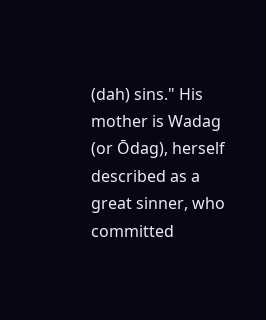(dah) sins." His mother is Wadag (or Ōdag), herself described as a great sinner, who committed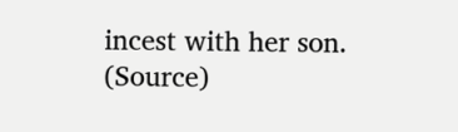incest with her son. (Source)